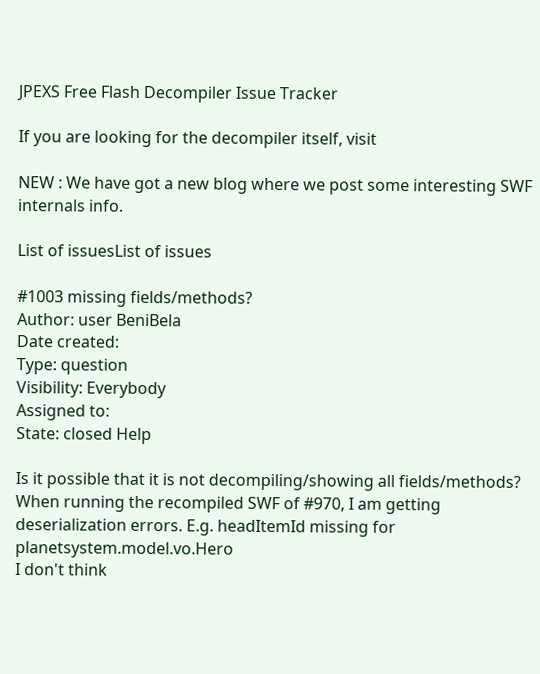JPEXS Free Flash Decompiler Issue Tracker

If you are looking for the decompiler itself, visit

NEW : We have got a new blog where we post some interesting SWF internals info.

List of issuesList of issues

#1003 missing fields/methods?
Author: user BeniBela
Date created:
Type: question
Visibility: Everybody
Assigned to:
State: closed Help

Is it possible that it is not decompiling/showing all fields/methods? When running the recompiled SWF of #970, I am getting deserialization errors. E.g. headItemId missing for planetsystem.model.vo.Hero
I don't think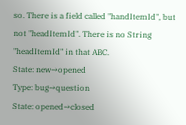so. There is a field called "handItemId", but not "headItemId". There is no String "headItemId" in that ABC.
State: new→opened
Type: bug→question
State: opened→closed